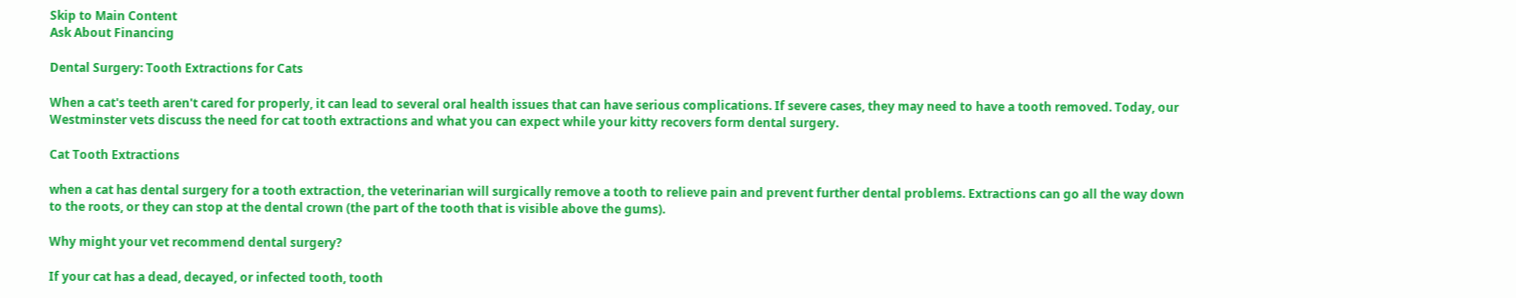Skip to Main Content
Ask About Financing

Dental Surgery: Tooth Extractions for Cats

When a cat's teeth aren't cared for properly, it can lead to several oral health issues that can have serious complications. If severe cases, they may need to have a tooth removed. Today, our Westminster vets discuss the need for cat tooth extractions and what you can expect while your kitty recovers form dental surgery.

Cat Tooth Extractions

when a cat has dental surgery for a tooth extraction, the veterinarian will surgically remove a tooth to relieve pain and prevent further dental problems. Extractions can go all the way down to the roots, or they can stop at the dental crown (the part of the tooth that is visible above the gums).

Why might your vet recommend dental surgery?

If your cat has a dead, decayed, or infected tooth, tooth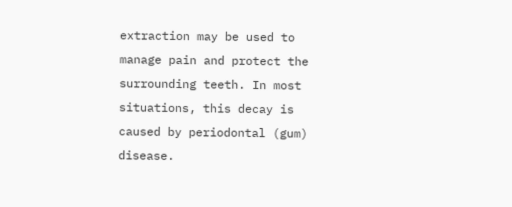extraction may be used to manage pain and protect the surrounding teeth. In most situations, this decay is caused by periodontal (gum) disease.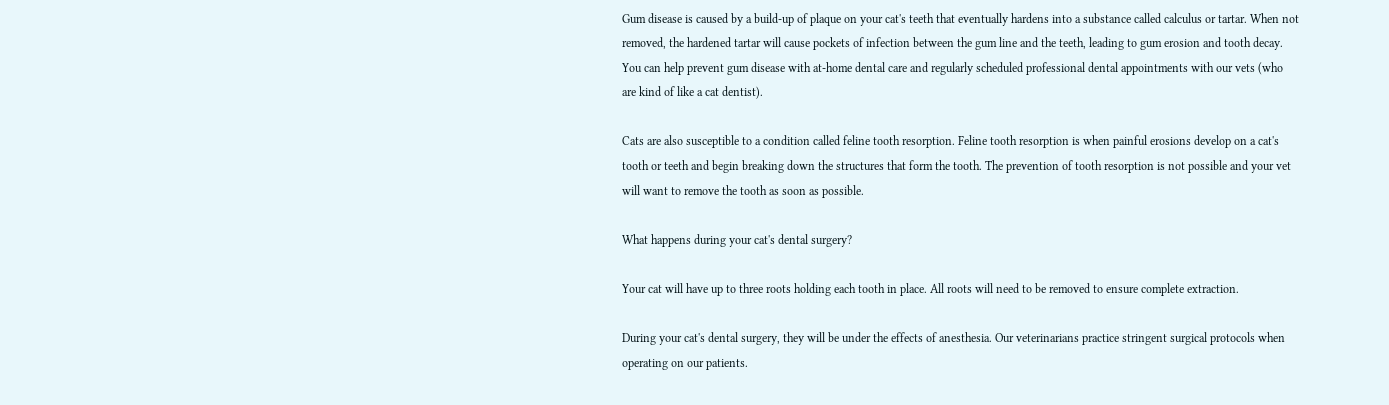Gum disease is caused by a build-up of plaque on your cat's teeth that eventually hardens into a substance called calculus or tartar. When not removed, the hardened tartar will cause pockets of infection between the gum line and the teeth, leading to gum erosion and tooth decay. You can help prevent gum disease with at-home dental care and regularly scheduled professional dental appointments with our vets (who are kind of like a cat dentist).

Cats are also susceptible to a condition called feline tooth resorption. Feline tooth resorption is when painful erosions develop on a cat's tooth or teeth and begin breaking down the structures that form the tooth. The prevention of tooth resorption is not possible and your vet will want to remove the tooth as soon as possible.

What happens during your cat's dental surgery?

Your cat will have up to three roots holding each tooth in place. All roots will need to be removed to ensure complete extraction.

During your cat's dental surgery, they will be under the effects of anesthesia. Our veterinarians practice stringent surgical protocols when operating on our patients.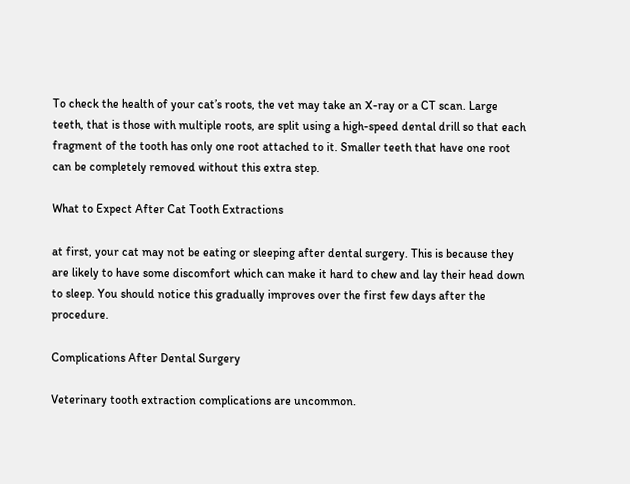To check the health of your cat’s roots, the vet may take an X-ray or a CT scan. Large teeth, that is those with multiple roots, are split using a high-speed dental drill so that each fragment of the tooth has only one root attached to it. Smaller teeth that have one root can be completely removed without this extra step.

What to Expect After Cat Tooth Extractions

at first, your cat may not be eating or sleeping after dental surgery. This is because they are likely to have some discomfort which can make it hard to chew and lay their head down to sleep. You should notice this gradually improves over the first few days after the procedure.

Complications After Dental Surgery

Veterinary tooth extraction complications are uncommon.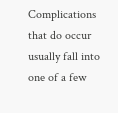Complications that do occur usually fall into one of a few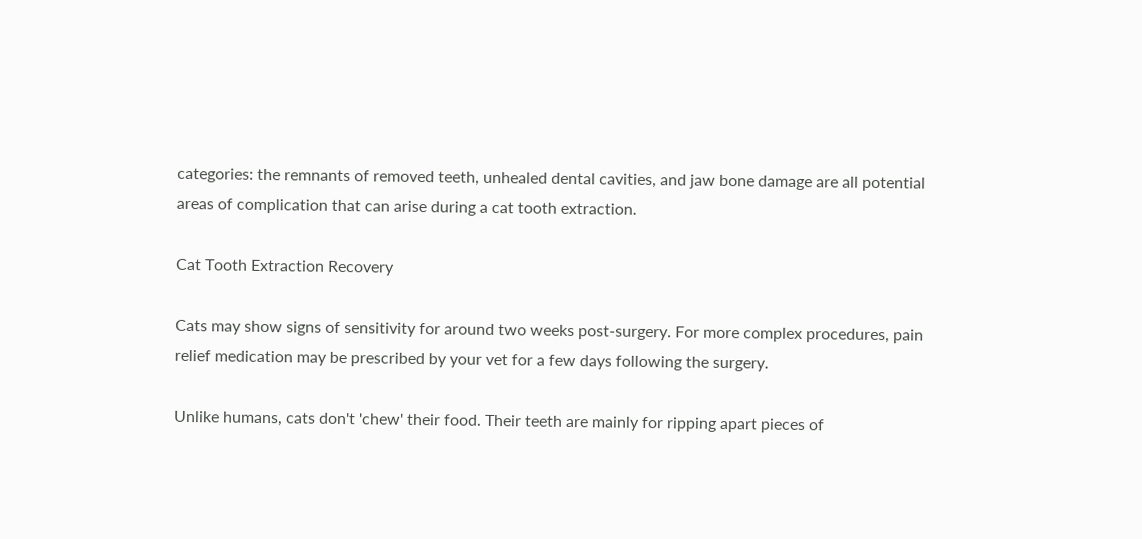categories: the remnants of removed teeth, unhealed dental cavities, and jaw bone damage are all potential areas of complication that can arise during a cat tooth extraction.

Cat Tooth Extraction Recovery

Cats may show signs of sensitivity for around two weeks post-surgery. For more complex procedures, pain relief medication may be prescribed by your vet for a few days following the surgery.

Unlike humans, cats don't 'chew' their food. Their teeth are mainly for ripping apart pieces of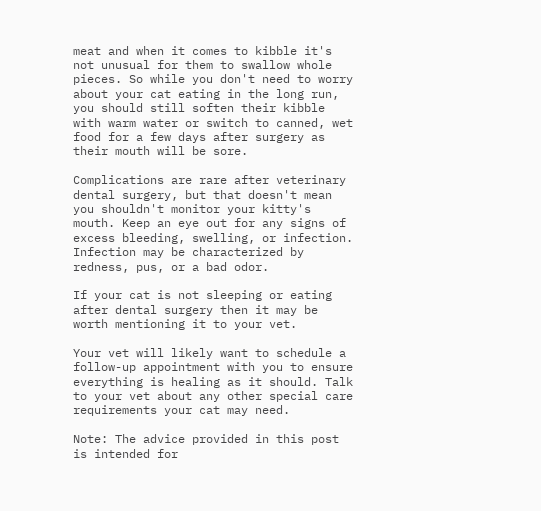meat and when it comes to kibble it's not unusual for them to swallow whole pieces. So while you don't need to worry about your cat eating in the long run, you should still soften their kibble with warm water or switch to canned, wet food for a few days after surgery as their mouth will be sore.

Complications are rare after veterinary dental surgery, but that doesn't mean you shouldn't monitor your kitty's mouth. Keep an eye out for any signs of excess bleeding, swelling, or infection. Infection may be characterized by redness, pus, or a bad odor.

If your cat is not sleeping or eating after dental surgery then it may be worth mentioning it to your vet.

Your vet will likely want to schedule a follow-up appointment with you to ensure everything is healing as it should. Talk to your vet about any other special care requirements your cat may need.

Note: The advice provided in this post is intended for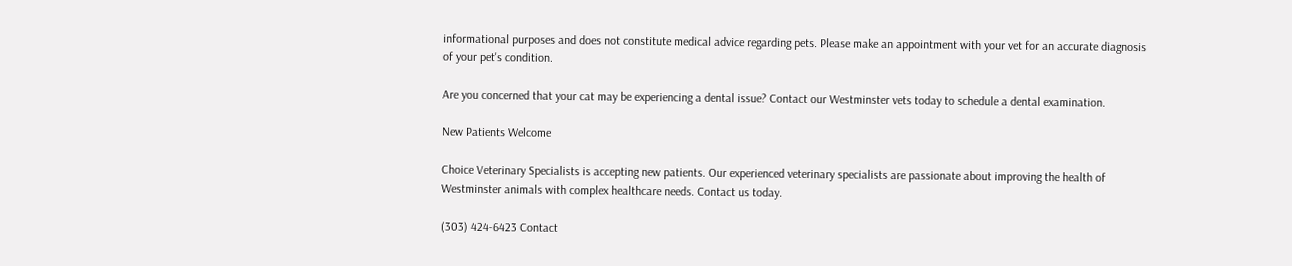informational purposes and does not constitute medical advice regarding pets. Please make an appointment with your vet for an accurate diagnosis of your pet's condition.

Are you concerned that your cat may be experiencing a dental issue? Contact our Westminster vets today to schedule a dental examination.

New Patients Welcome

Choice Veterinary Specialists is accepting new patients. Our experienced veterinary specialists are passionate about improving the health of Westminster animals with complex healthcare needs. Contact us today.

(303) 424-6423 Contact